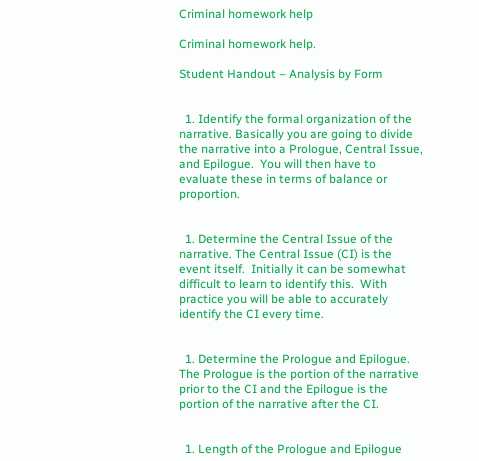Criminal homework help

Criminal homework help.

Student Handout – Analysis by Form


  1. Identify the formal organization of the narrative. Basically you are going to divide the narrative into a Prologue, Central Issue, and Epilogue.  You will then have to evaluate these in terms of balance or proportion.


  1. Determine the Central Issue of the narrative. The Central Issue (CI) is the event itself.  Initially it can be somewhat difficult to learn to identify this.  With practice you will be able to accurately identify the CI every time.


  1. Determine the Prologue and Epilogue. The Prologue is the portion of the narrative prior to the CI and the Epilogue is the portion of the narrative after the CI.


  1. Length of the Prologue and Epilogue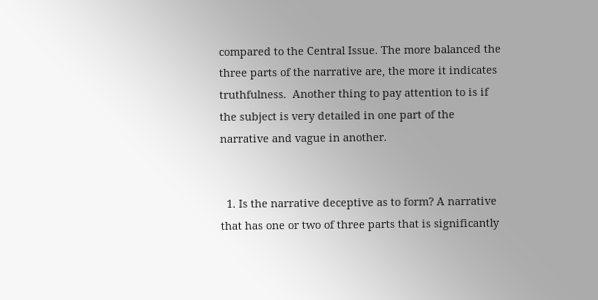compared to the Central Issue. The more balanced the three parts of the narrative are, the more it indicates truthfulness.  Another thing to pay attention to is if the subject is very detailed in one part of the narrative and vague in another.


  1. Is the narrative deceptive as to form? A narrative that has one or two of three parts that is significantly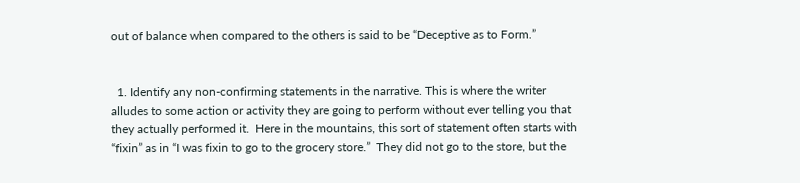out of balance when compared to the others is said to be “Deceptive as to Form.”


  1. Identify any non-confirming statements in the narrative. This is where the writer alludes to some action or activity they are going to perform without ever telling you that they actually performed it.  Here in the mountains, this sort of statement often starts with “fixin” as in “I was fixin to go to the grocery store.”  They did not go to the store, but the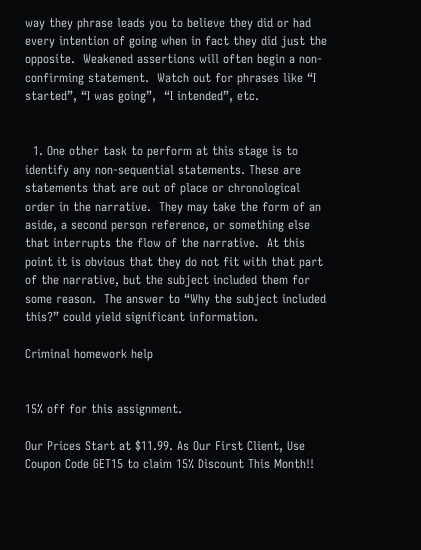way they phrase leads you to believe they did or had every intention of going when in fact they did just the opposite.  Weakened assertions will often begin a non-confirming statement.  Watch out for phrases like “I started”, “I was going”,  “I intended”, etc.


  1. One other task to perform at this stage is to identify any non-sequential statements. These are statements that are out of place or chronological order in the narrative.  They may take the form of an aside, a second person reference, or something else that interrupts the flow of the narrative.  At this point it is obvious that they do not fit with that part of the narrative, but the subject included them for some reason.  The answer to “Why the subject included this?” could yield significant information.

Criminal homework help


15% off for this assignment.

Our Prices Start at $11.99. As Our First Client, Use Coupon Code GET15 to claim 15% Discount This Month!!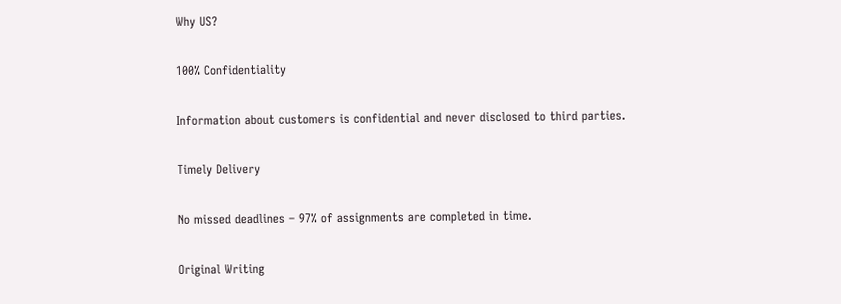Why US?

100% Confidentiality

Information about customers is confidential and never disclosed to third parties.

Timely Delivery

No missed deadlines – 97% of assignments are completed in time.

Original Writing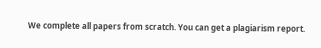We complete all papers from scratch. You can get a plagiarism report.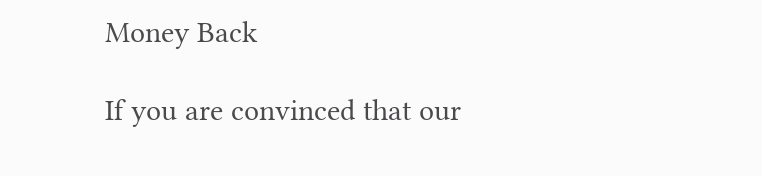Money Back

If you are convinced that our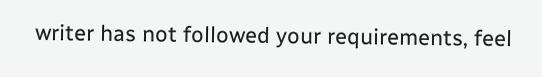writer has not followed your requirements, feel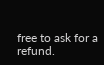free to ask for a refund.